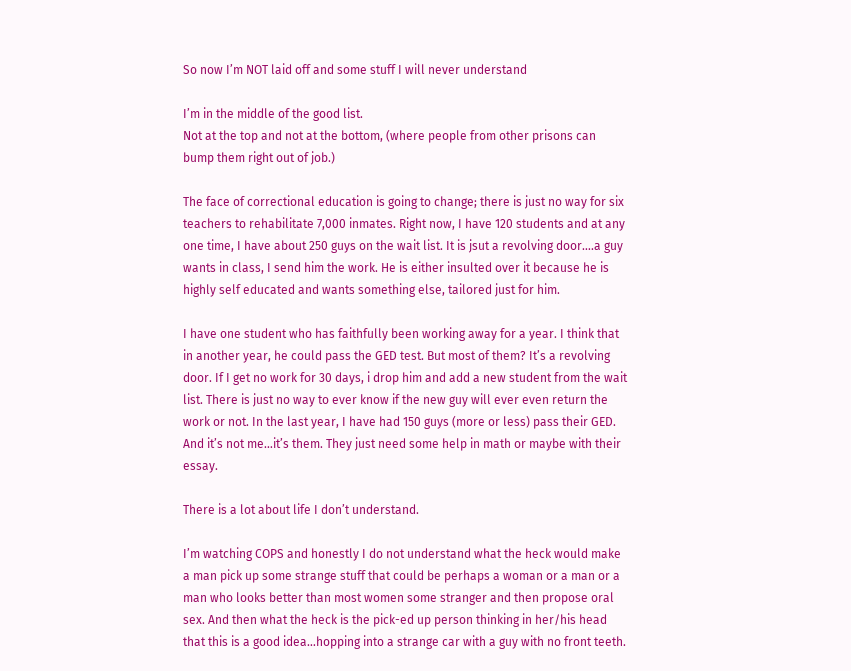So now I’m NOT laid off and some stuff I will never understand

I’m in the middle of the good list.
Not at the top and not at the bottom, (where people from other prisons can bump them right out of job.)

The face of correctional education is going to change; there is just no way for six teachers to rehabilitate 7,000 inmates. Right now, I have 120 students and at any one time, I have about 250 guys on the wait list. It is jsut a revolving door….a guy wants in class, I send him the work. He is either insulted over it because he is highly self educated and wants something else, tailored just for him.

I have one student who has faithfully been working away for a year. I think that in another year, he could pass the GED test. But most of them? It’s a revolving door. If I get no work for 30 days, i drop him and add a new student from the wait list. There is just no way to ever know if the new guy will ever even return the work or not. In the last year, I have had 150 guys (more or less) pass their GED. And it’s not me…it’s them. They just need some help in math or maybe with their essay.

There is a lot about life I don’t understand.

I’m watching COPS and honestly I do not understand what the heck would make a man pick up some strange stuff that could be perhaps a woman or a man or a man who looks better than most women some stranger and then propose oral sex. And then what the heck is the pick-ed up person thinking in her/his head that this is a good idea…hopping into a strange car with a guy with no front teeth.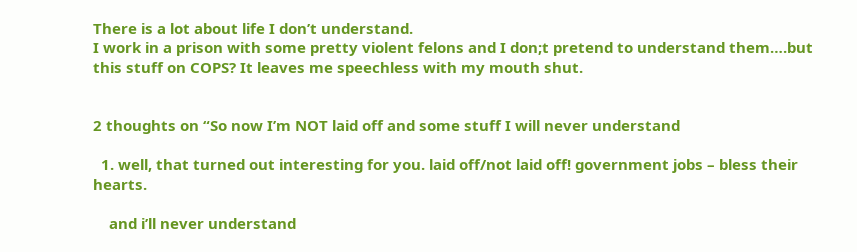There is a lot about life I don’t understand.
I work in a prison with some pretty violent felons and I don;t pretend to understand them….but this stuff on COPS? It leaves me speechless with my mouth shut.


2 thoughts on “So now I’m NOT laid off and some stuff I will never understand

  1. well, that turned out interesting for you. laid off/not laid off! government jobs – bless their hearts.

    and i’ll never understand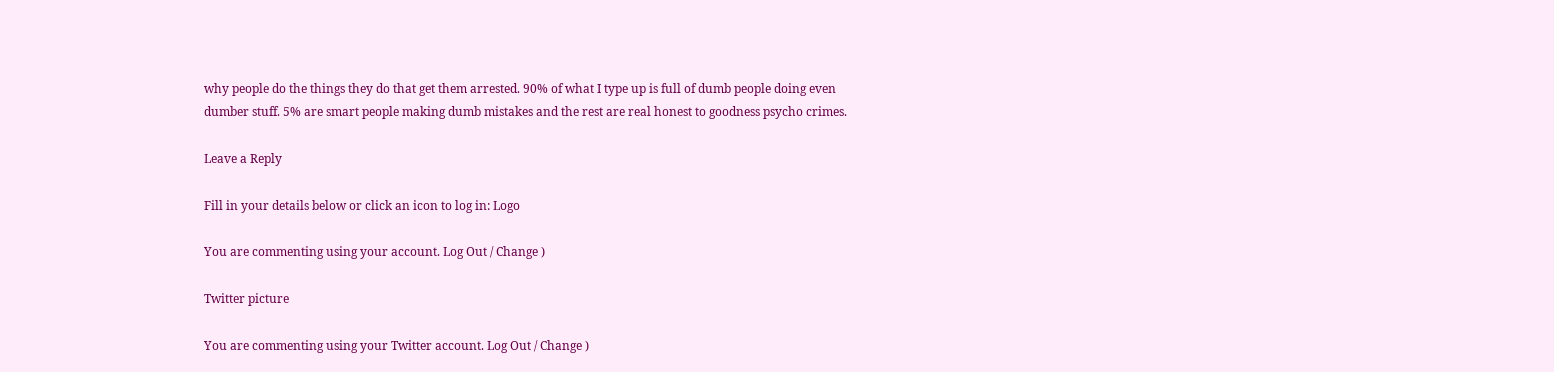why people do the things they do that get them arrested. 90% of what I type up is full of dumb people doing even dumber stuff. 5% are smart people making dumb mistakes and the rest are real honest to goodness psycho crimes.

Leave a Reply

Fill in your details below or click an icon to log in: Logo

You are commenting using your account. Log Out / Change )

Twitter picture

You are commenting using your Twitter account. Log Out / Change )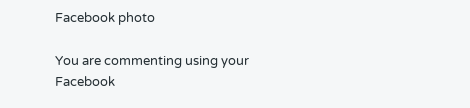Facebook photo

You are commenting using your Facebook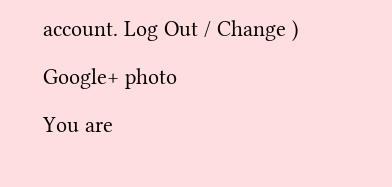account. Log Out / Change )

Google+ photo

You are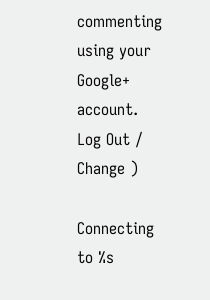commenting using your Google+ account. Log Out / Change )

Connecting to %s